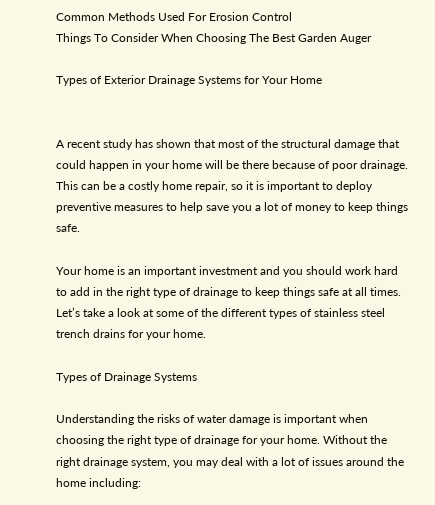Common Methods Used For Erosion Control
Things To Consider When Choosing The Best Garden Auger

Types of Exterior Drainage Systems for Your Home


A recent study has shown that most of the structural damage that could happen in your home will be there because of poor drainage. This can be a costly home repair, so it is important to deploy preventive measures to help save you a lot of money to keep things safe.

Your home is an important investment and you should work hard to add in the right type of drainage to keep things safe at all times. Let’s take a look at some of the different types of stainless steel trench drains for your home.

Types of Drainage Systems

Understanding the risks of water damage is important when choosing the right type of drainage for your home. Without the right drainage system, you may deal with a lot of issues around the home including: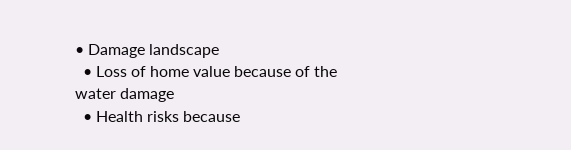• Damage landscape
  • Loss of home value because of the water damage
  • Health risks because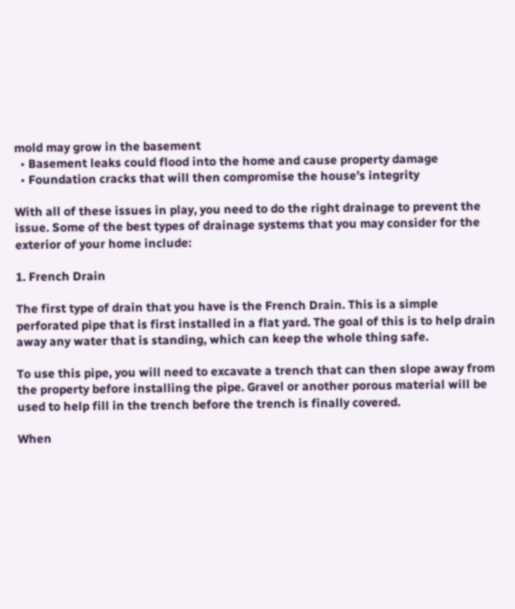mold may grow in the basement
  • Basement leaks could flood into the home and cause property damage
  • Foundation cracks that will then compromise the house’s integrity

With all of these issues in play, you need to do the right drainage to prevent the issue. Some of the best types of drainage systems that you may consider for the exterior of your home include:

1. French Drain

The first type of drain that you have is the French Drain. This is a simple perforated pipe that is first installed in a flat yard. The goal of this is to help drain away any water that is standing, which can keep the whole thing safe.

To use this pipe, you will need to excavate a trench that can then slope away from the property before installing the pipe. Gravel or another porous material will be used to help fill in the trench before the trench is finally covered.

When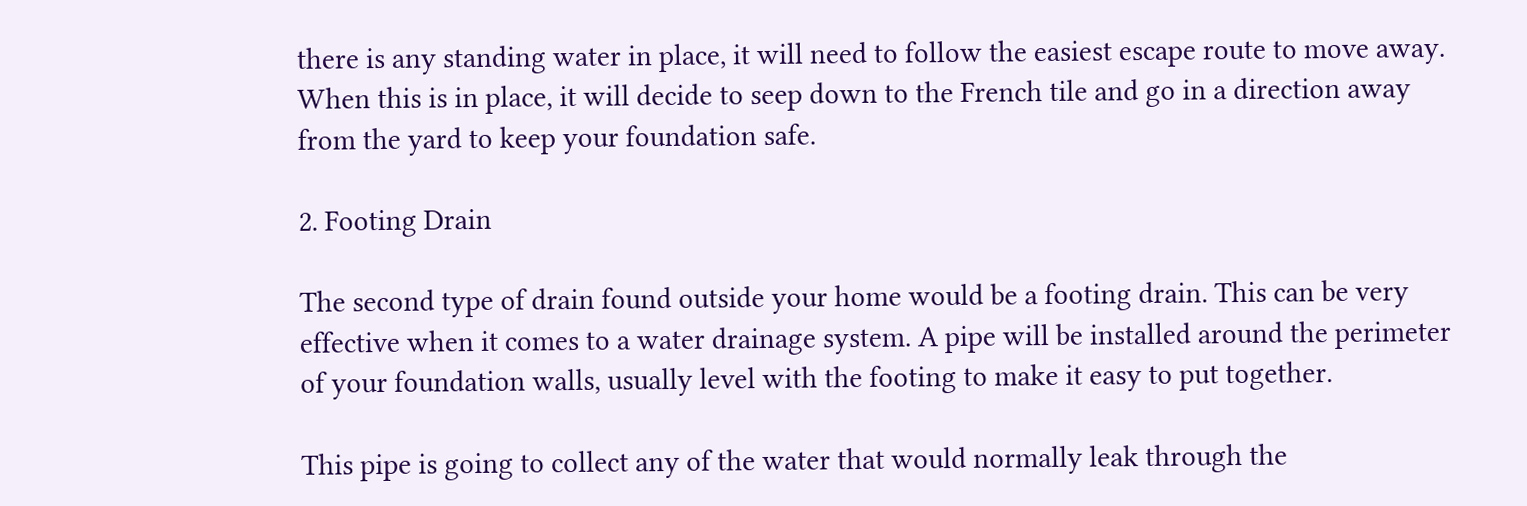there is any standing water in place, it will need to follow the easiest escape route to move away. When this is in place, it will decide to seep down to the French tile and go in a direction away from the yard to keep your foundation safe.

2. Footing Drain

The second type of drain found outside your home would be a footing drain. This can be very effective when it comes to a water drainage system. A pipe will be installed around the perimeter of your foundation walls, usually level with the footing to make it easy to put together.

This pipe is going to collect any of the water that would normally leak through the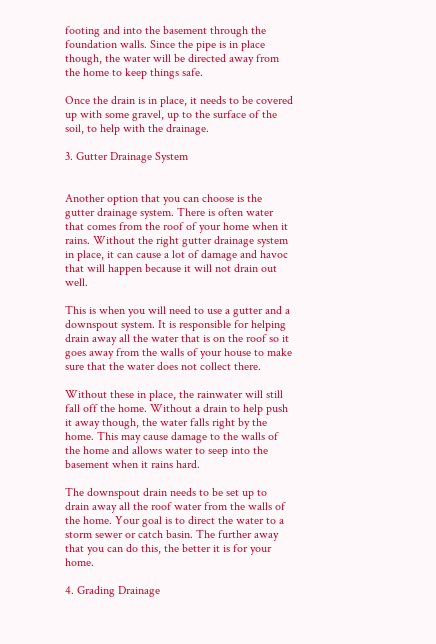footing and into the basement through the foundation walls. Since the pipe is in place though, the water will be directed away from the home to keep things safe.

Once the drain is in place, it needs to be covered up with some gravel, up to the surface of the soil, to help with the drainage.

3. Gutter Drainage System


Another option that you can choose is the gutter drainage system. There is often water that comes from the roof of your home when it rains. Without the right gutter drainage system in place, it can cause a lot of damage and havoc that will happen because it will not drain out well.

This is when you will need to use a gutter and a downspout system. It is responsible for helping drain away all the water that is on the roof so it goes away from the walls of your house to make sure that the water does not collect there.

Without these in place, the rainwater will still fall off the home. Without a drain to help push it away though, the water falls right by the home. This may cause damage to the walls of the home and allows water to seep into the basement when it rains hard.

The downspout drain needs to be set up to drain away all the roof water from the walls of the home. Your goal is to direct the water to a storm sewer or catch basin. The further away that you can do this, the better it is for your home.

4. Grading Drainage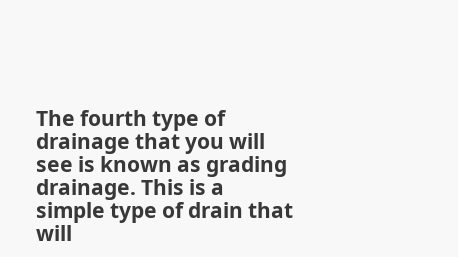The fourth type of drainage that you will see is known as grading drainage. This is a simple type of drain that will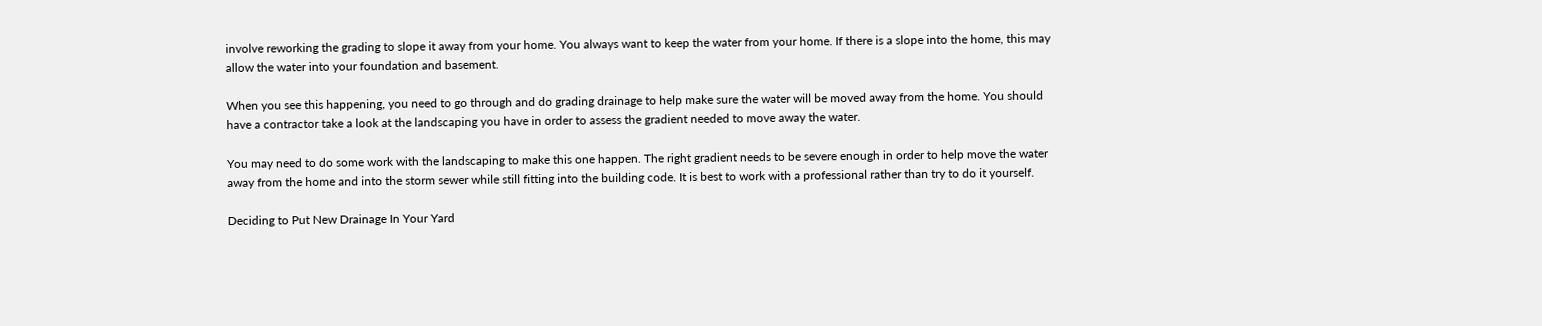involve reworking the grading to slope it away from your home. You always want to keep the water from your home. If there is a slope into the home, this may allow the water into your foundation and basement.

When you see this happening, you need to go through and do grading drainage to help make sure the water will be moved away from the home. You should have a contractor take a look at the landscaping you have in order to assess the gradient needed to move away the water.

You may need to do some work with the landscaping to make this one happen. The right gradient needs to be severe enough in order to help move the water away from the home and into the storm sewer while still fitting into the building code. It is best to work with a professional rather than try to do it yourself.

Deciding to Put New Drainage In Your Yard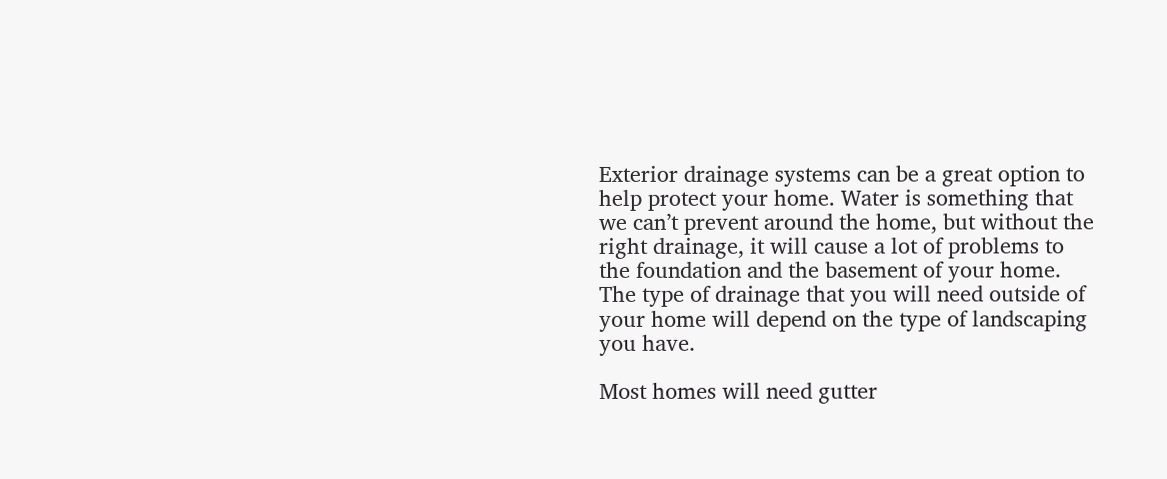Exterior drainage systems can be a great option to help protect your home. Water is something that we can’t prevent around the home, but without the right drainage, it will cause a lot of problems to the foundation and the basement of your home. The type of drainage that you will need outside of your home will depend on the type of landscaping you have.

Most homes will need gutter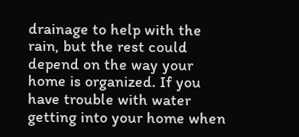drainage to help with the rain, but the rest could depend on the way your home is organized. If you have trouble with water getting into your home when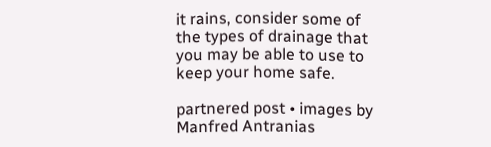it rains, consider some of the types of drainage that you may be able to use to keep your home safe.

partnered post • images by Manfred Antranias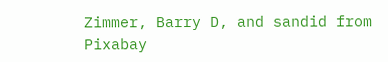Zimmer, Barry D, and sandid from Pixabay